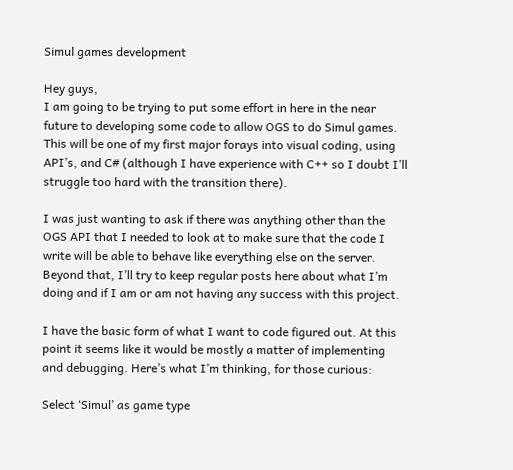Simul games development

Hey guys,
I am going to be trying to put some effort in here in the near future to developing some code to allow OGS to do Simul games. This will be one of my first major forays into visual coding, using API’s, and C# (although I have experience with C++ so I doubt I’ll struggle too hard with the transition there).

I was just wanting to ask if there was anything other than the OGS API that I needed to look at to make sure that the code I write will be able to behave like everything else on the server. Beyond that, I’ll try to keep regular posts here about what I’m doing and if I am or am not having any success with this project.

I have the basic form of what I want to code figured out. At this point it seems like it would be mostly a matter of implementing and debugging. Here’s what I’m thinking, for those curious:

Select ‘Simul’ as game type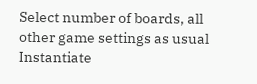Select number of boards, all other game settings as usual
Instantiate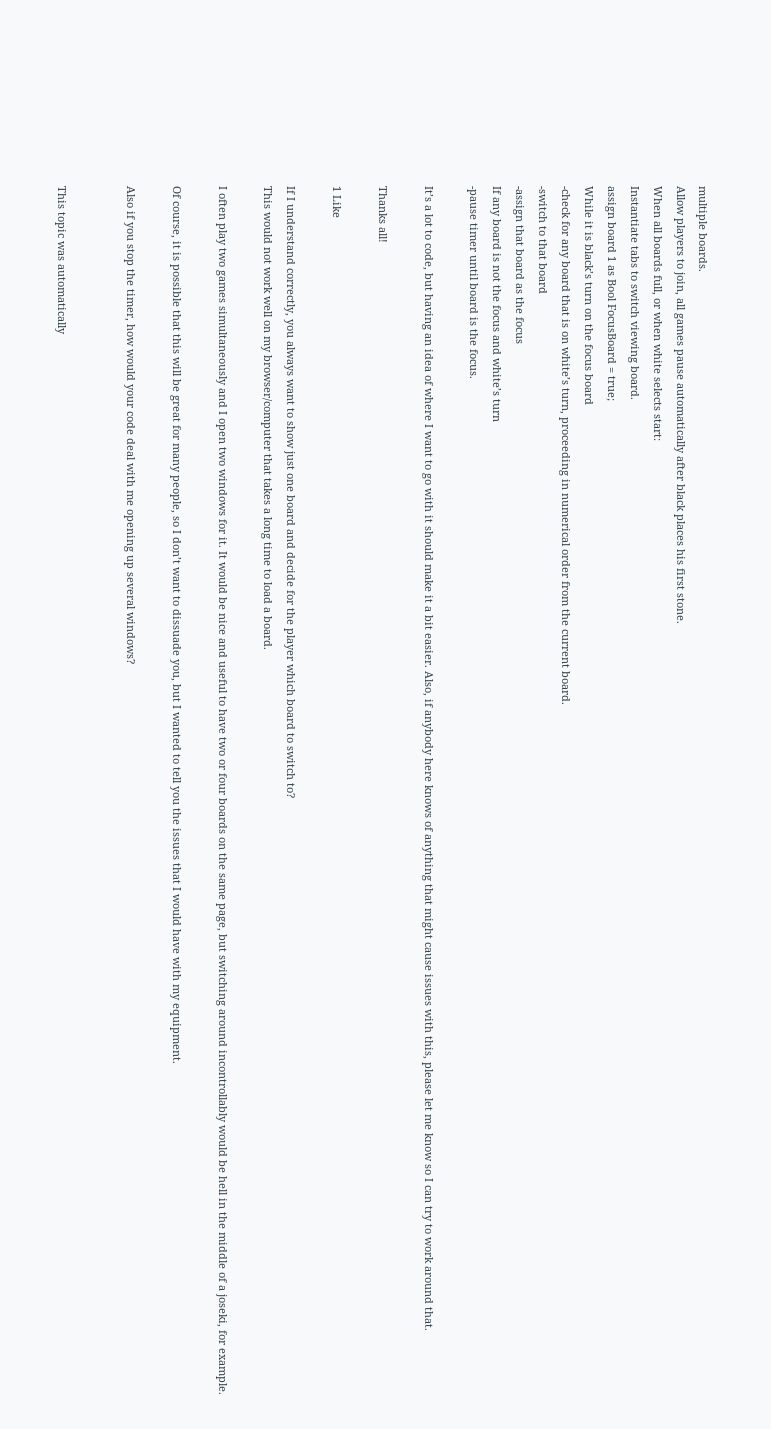multiple boards.
Allow players to join, all games pause automatically after black places his first stone.
When all boards full, or when white selects start:
Instantiate tabs to switch viewing board.
assign board 1 as Bool FocusBoard = true;
While it is black’s turn on the focus board
-check for any board that is on white’s turn, proceeding in numerical order from the current board.
-switch to that board
-assign that board as the focus
If any board is not the focus and white’s turn
-pause timer until board is the focus.

It’s a lot to code, but having an idea of where I want to go with it should make it a bit easier. Also, if anybody here knows of anything that might cause issues with this, please let me know so I can try to work around that.

Thanks all!

1 Like

If I understand correctly, you always want to show just one board and decide for the player which board to switch to?
This would not work well on my browser/computer that takes a long time to load a board.

I often play two games simultaneously and I open two windows for it. It would be nice and useful to have two or four boards on the same page, but switching around incontrollably would be hell in the middle of a joseki, for example.

Of course, it is possible that this will be great for many people, so I don’t want to dissuade you, but I wanted to tell you the issues that I would have with my equipment.

Also if you stop the timer, how would your code deal with me opening up several windows?


This topic was automatically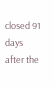closed 91 days after the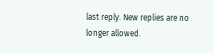last reply. New replies are no longer allowed.